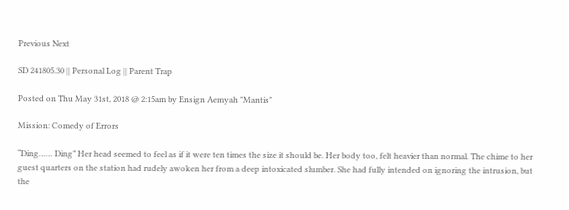Previous Next

SD 241805.30 || Personal Log || Parent Trap

Posted on Thu May 31st, 2018 @ 2:15am by Ensign Aemyah "Mantis"

Mission: Comedy of Errors

“Ding…… Ding” Her head seemed to feel as if it were ten times the size it should be. Her body too, felt heavier than normal. The chime to her guest quarters on the station had rudely awoken her from a deep intoxicated slumber. She had fully intended on ignoring the intrusion, but the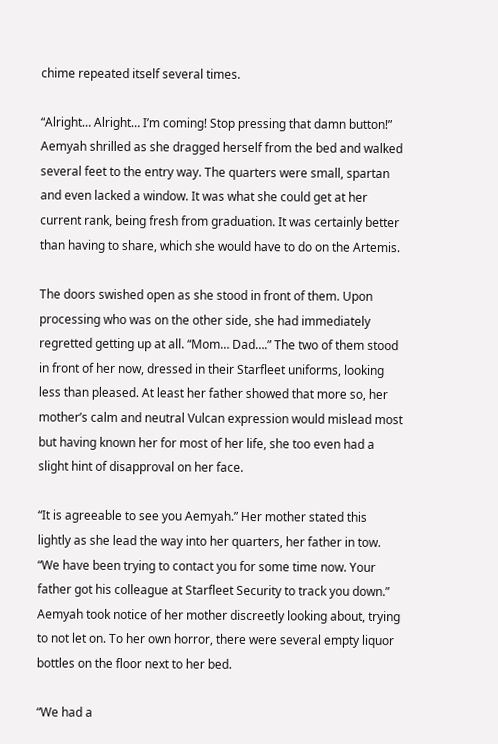chime repeated itself several times.

“Alright… Alright… I’m coming! Stop pressing that damn button!” Aemyah shrilled as she dragged herself from the bed and walked several feet to the entry way. The quarters were small, spartan and even lacked a window. It was what she could get at her current rank, being fresh from graduation. It was certainly better than having to share, which she would have to do on the Artemis.

The doors swished open as she stood in front of them. Upon processing who was on the other side, she had immediately regretted getting up at all. “Mom… Dad….” The two of them stood in front of her now, dressed in their Starfleet uniforms, looking less than pleased. At least her father showed that more so, her mother’s calm and neutral Vulcan expression would mislead most but having known her for most of her life, she too even had a slight hint of disapproval on her face.

“It is agreeable to see you Aemyah.” Her mother stated this lightly as she lead the way into her quarters, her father in tow. “We have been trying to contact you for some time now. Your father got his colleague at Starfleet Security to track you down.” Aemyah took notice of her mother discreetly looking about, trying to not let on. To her own horror, there were several empty liquor bottles on the floor next to her bed.

“We had a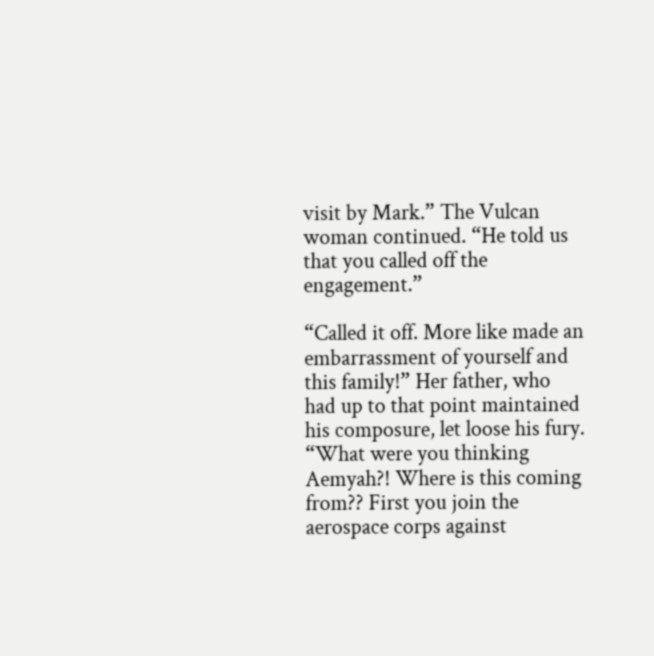visit by Mark.” The Vulcan woman continued. “He told us that you called off the engagement.”

“Called it off. More like made an embarrassment of yourself and this family!” Her father, who had up to that point maintained his composure, let loose his fury. “What were you thinking Aemyah?! Where is this coming from?? First you join the aerospace corps against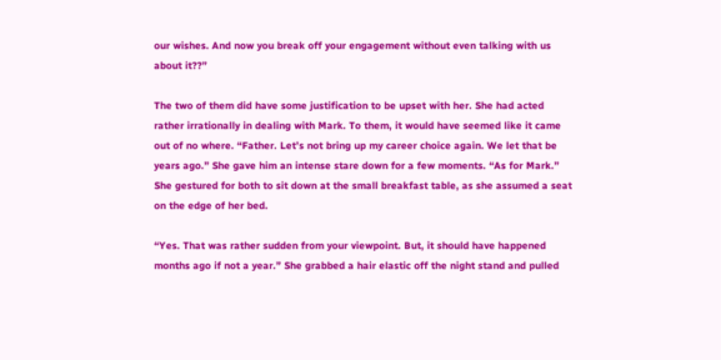our wishes. And now you break off your engagement without even talking with us about it??”

The two of them did have some justification to be upset with her. She had acted rather irrationally in dealing with Mark. To them, it would have seemed like it came out of no where. “Father. Let’s not bring up my career choice again. We let that be years ago.” She gave him an intense stare down for a few moments. “As for Mark.” She gestured for both to sit down at the small breakfast table, as she assumed a seat on the edge of her bed.

“Yes. That was rather sudden from your viewpoint. But, it should have happened months ago if not a year.” She grabbed a hair elastic off the night stand and pulled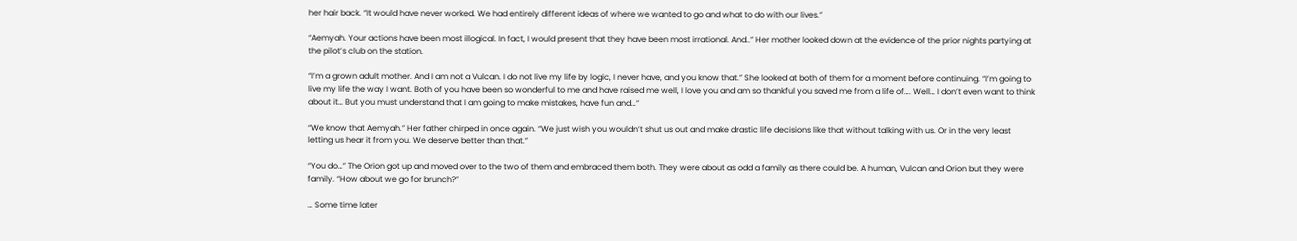her hair back. “It would have never worked. We had entirely different ideas of where we wanted to go and what to do with our lives.”

“Aemyah. Your actions have been most illogical. In fact, I would present that they have been most irrational. And..” Her mother looked down at the evidence of the prior nights partying at the pilot’s club on the station.

“I’m a grown adult mother. And I am not a Vulcan. I do not live my life by logic, I never have, and you know that.” She looked at both of them for a moment before continuing. “I’m going to live my life the way I want. Both of you have been so wonderful to me and have raised me well, I love you and am so thankful you saved me from a life of…. Well… I don’t even want to think about it… But you must understand that I am going to make mistakes, have fun and…”

“We know that Aemyah.” Her father chirped in once again. “We just wish you wouldn’t shut us out and make drastic life decisions like that without talking with us. Or in the very least letting us hear it from you. We deserve better than that.”

“You do…” The Orion got up and moved over to the two of them and embraced them both. They were about as odd a family as there could be. A human, Vulcan and Orion but they were family. “How about we go for brunch?”

… Some time later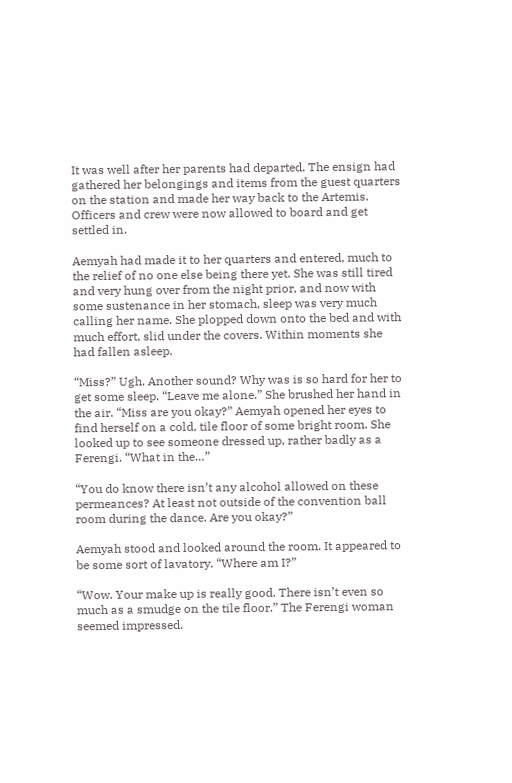It was well after her parents had departed. The ensign had gathered her belongings and items from the guest quarters on the station and made her way back to the Artemis. Officers and crew were now allowed to board and get settled in.

Aemyah had made it to her quarters and entered, much to the relief of no one else being there yet. She was still tired and very hung over from the night prior, and now with some sustenance in her stomach, sleep was very much calling her name. She plopped down onto the bed and with much effort, slid under the covers. Within moments she had fallen asleep.

“Miss?” Ugh. Another sound? Why was is so hard for her to get some sleep. “Leave me alone.” She brushed her hand in the air. “Miss are you okay?” Aemyah opened her eyes to find herself on a cold, tile floor of some bright room. She looked up to see someone dressed up, rather badly as a Ferengi. “What in the…”

“You do know there isn’t any alcohol allowed on these permeances? At least not outside of the convention ball room during the dance. Are you okay?”

Aemyah stood and looked around the room. It appeared to be some sort of lavatory. “Where am I?”

“Wow. Your make up is really good. There isn’t even so much as a smudge on the tile floor.” The Ferengi woman seemed impressed.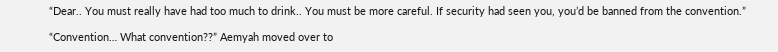“Dear.. You must really have had too much to drink.. You must be more careful. If security had seen you, you’d be banned from the convention.”

“Convention… What convention??” Aemyah moved over to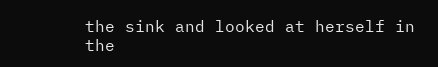the sink and looked at herself in the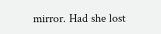mirror. Had she lost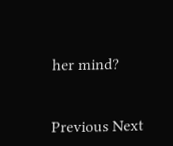her mind?


Previous Next